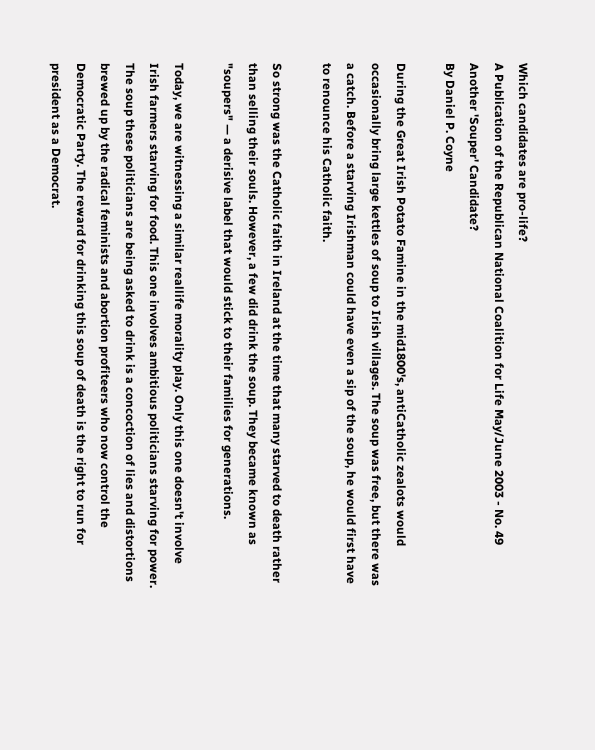Which candidates are pro-life?
A Publication of the Republican National Coalition for Life May/June 2003 - No. 49
Another 'Souper' Candidate?
By Daniel P. Coyne

During the Great Irish Potato Famine in the mid1800's, antiCatholic zealots would occasionally bring large kettles of soup to Irish villages. The soup was free, but there was a catch. Before a starving Irishman could have even a sip of the soup, he would first have to renounce his Catholic faith.

So strong was the Catholic faith in Ireland at the time that many starved to death rather than selling their souls. However, a few did drink the soup. They became known as "soupers" — a derisive label that would stick to their families for generations.

Today, we are witnessing a similar reallife morality play. Only this one doesn't involve Irish farmers starving for food. This one involves ambitious politicians starving for power. The soup these politicians are being asked to drink is a concoction of lies and distortions brewed up by the radical feminists and abortion profiteers who now control the Democratic Party. The reward for drinking this soup of death is the right to run for president as a Democrat.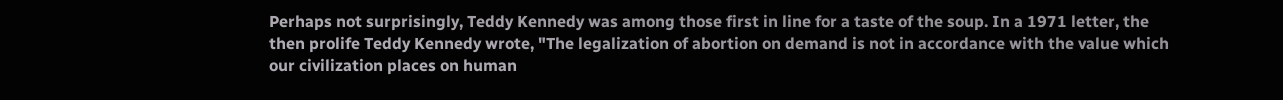Perhaps not surprisingly, Teddy Kennedy was among those first in line for a taste of the soup. In a 1971 letter, the then prolife Teddy Kennedy wrote, "The legalization of abortion on demand is not in accordance with the value which our civilization places on human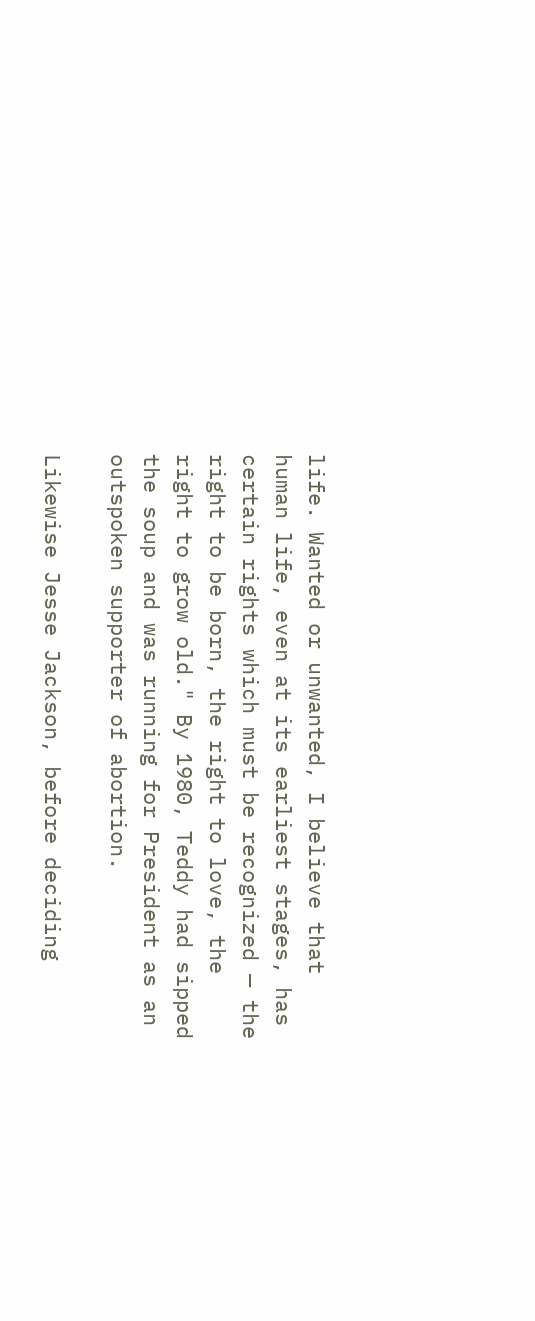life. Wanted or unwanted, I believe that human life, even at its earliest stages, has certain rights which must be recognized — the right to be born, the right to love, the right to grow old." By 1980, Teddy had sipped the soup and was running for President as an outspoken supporter of abortion.

Likewise Jesse Jackson, before deciding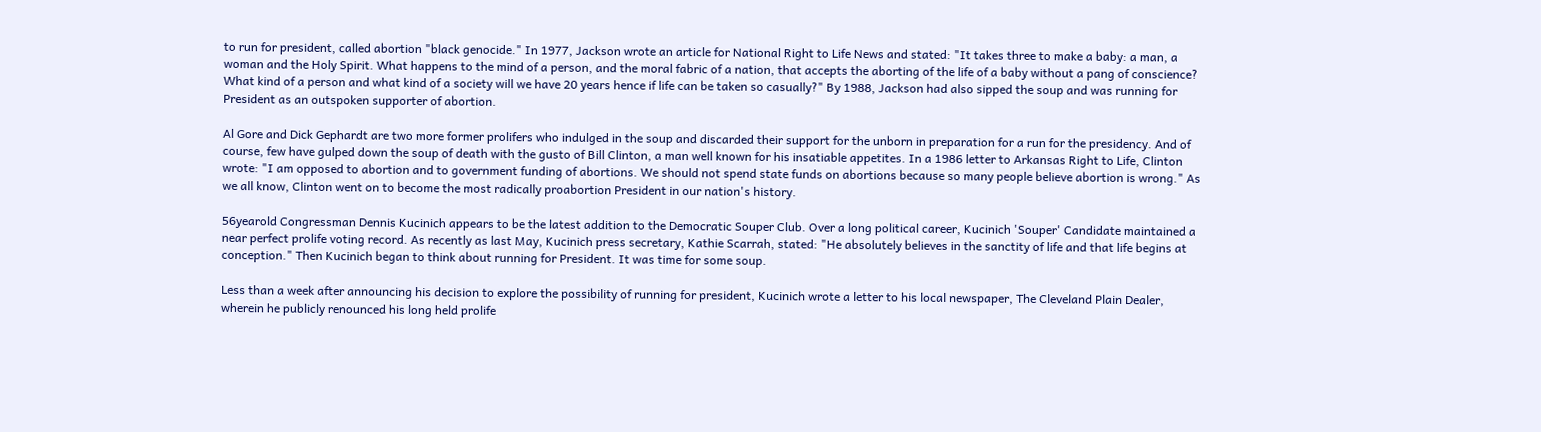to run for president, called abortion "black genocide." In 1977, Jackson wrote an article for National Right to Life News and stated: "It takes three to make a baby: a man, a woman and the Holy Spirit. What happens to the mind of a person, and the moral fabric of a nation, that accepts the aborting of the life of a baby without a pang of conscience? What kind of a person and what kind of a society will we have 20 years hence if life can be taken so casually?" By 1988, Jackson had also sipped the soup and was running for President as an outspoken supporter of abortion.

Al Gore and Dick Gephardt are two more former prolifers who indulged in the soup and discarded their support for the unborn in preparation for a run for the presidency. And of course, few have gulped down the soup of death with the gusto of Bill Clinton, a man well known for his insatiable appetites. In a 1986 letter to Arkansas Right to Life, Clinton wrote: "I am opposed to abortion and to government funding of abortions. We should not spend state funds on abortions because so many people believe abortion is wrong." As we all know, Clinton went on to become the most radically proabortion President in our nation's history.

56yearold Congressman Dennis Kucinich appears to be the latest addition to the Democratic Souper Club. Over a long political career, Kucinich 'Souper' Candidate maintained a near perfect prolife voting record. As recently as last May, Kucinich press secretary, Kathie Scarrah, stated: "He absolutely believes in the sanctity of life and that life begins at conception." Then Kucinich began to think about running for President. It was time for some soup.

Less than a week after announcing his decision to explore the possibility of running for president, Kucinich wrote a letter to his local newspaper, The Cleveland Plain Dealer, wherein he publicly renounced his long held prolife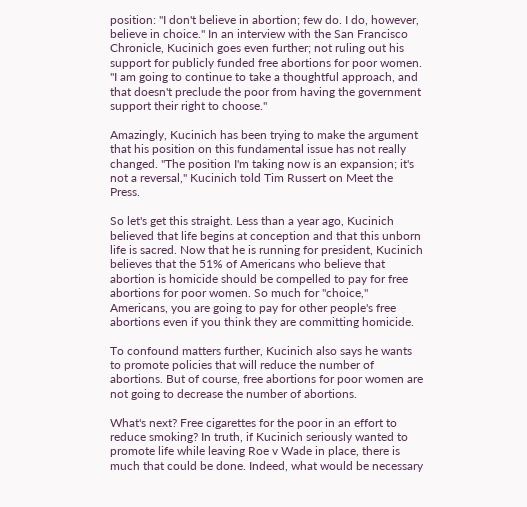position: "I don't believe in abortion; few do. I do, however, believe in choice." In an interview with the San Francisco Chronicle, Kucinich goes even further; not ruling out his support for publicly funded free abortions for poor women. "I am going to continue to take a thoughtful approach, and that doesn't preclude the poor from having the government support their right to choose."

Amazingly, Kucinich has been trying to make the argument that his position on this fundamental issue has not really changed. "The position I'm taking now is an expansion; it's not a reversal," Kucinich told Tim Russert on Meet the Press.

So let's get this straight. Less than a year ago, Kucinich believed that life begins at conception and that this unborn life is sacred. Now that he is running for president, Kucinich believes that the 51% of Americans who believe that abortion is homicide should be compelled to pay for free abortions for poor women. So much for "choice," Americans, you are going to pay for other people's free abortions even if you think they are committing homicide.

To confound matters further, Kucinich also says he wants to promote policies that will reduce the number of abortions. But of course, free abortions for poor women are not going to decrease the number of abortions.

What's next? Free cigarettes for the poor in an effort to reduce smoking? In truth, if Kucinich seriously wanted to promote life while leaving Roe v Wade in place, there is much that could be done. Indeed, what would be necessary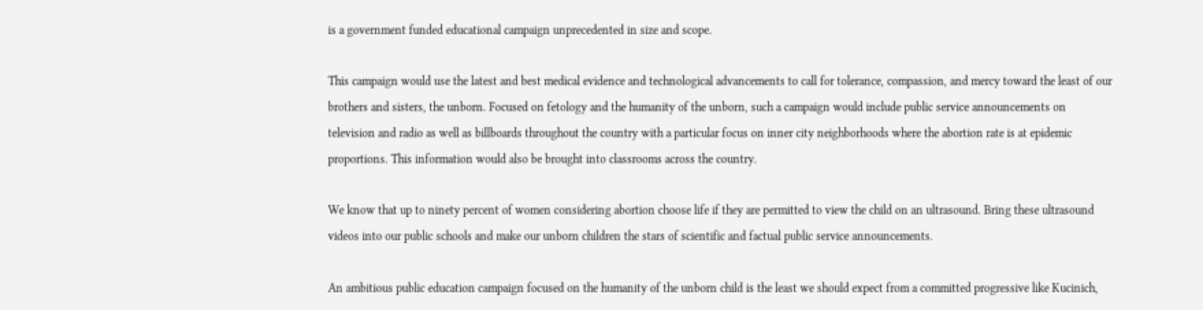is a government funded educational campaign unprecedented in size and scope.

This campaign would use the latest and best medical evidence and technological advancements to call for tolerance, compassion, and mercy toward the least of our brothers and sisters, the unborn. Focused on fetology and the humanity of the unborn, such a campaign would include public service announcements on television and radio as well as billboards throughout the country with a particular focus on inner city neighborhoods where the abortion rate is at epidemic proportions. This information would also be brought into classrooms across the country.

We know that up to ninety percent of women considering abortion choose life if they are permitted to view the child on an ultrasound. Bring these ultrasound videos into our public schools and make our unborn children the stars of scientific and factual public service announcements.

An ambitious public education campaign focused on the humanity of the unborn child is the least we should expect from a committed progressive like Kucinich,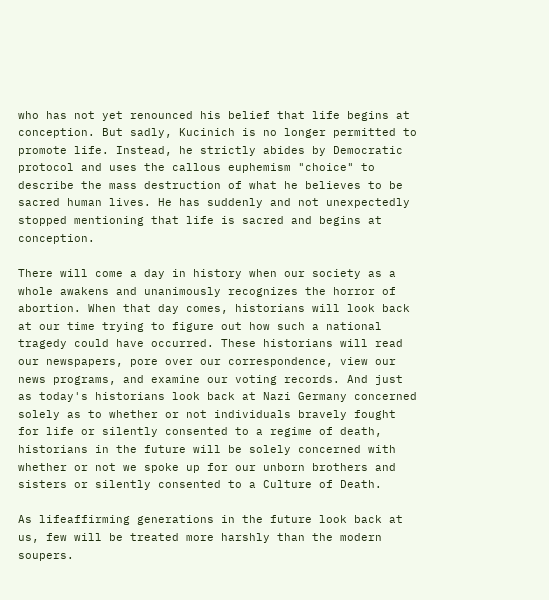who has not yet renounced his belief that life begins at conception. But sadly, Kucinich is no longer permitted to promote life. Instead, he strictly abides by Democratic protocol and uses the callous euphemism "choice" to describe the mass destruction of what he believes to be sacred human lives. He has suddenly and not unexpectedly stopped mentioning that life is sacred and begins at conception.

There will come a day in history when our society as a whole awakens and unanimously recognizes the horror of abortion. When that day comes, historians will look back at our time trying to figure out how such a national tragedy could have occurred. These historians will read our newspapers, pore over our correspondence, view our news programs, and examine our voting records. And just as today's historians look back at Nazi Germany concerned solely as to whether or not individuals bravely fought for life or silently consented to a regime of death, historians in the future will be solely concerned with whether or not we spoke up for our unborn brothers and sisters or silently consented to a Culture of Death.

As lifeaffirming generations in the future look back at us, few will be treated more harshly than the modern soupers.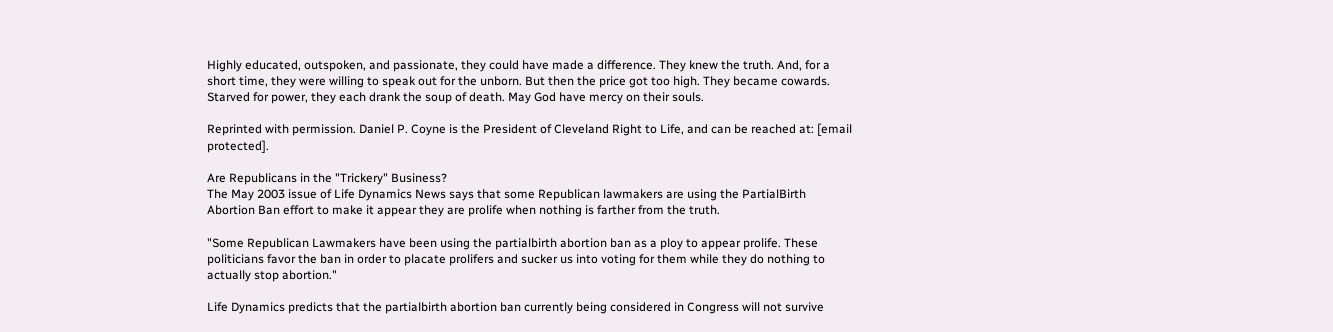Highly educated, outspoken, and passionate, they could have made a difference. They knew the truth. And, for a short time, they were willing to speak out for the unborn. But then the price got too high. They became cowards. Starved for power, they each drank the soup of death. May God have mercy on their souls.

Reprinted with permission. Daniel P. Coyne is the President of Cleveland Right to Life, and can be reached at: [email protected].

Are Republicans in the "Trickery" Business?
The May 2003 issue of Life Dynamics News says that some Republican lawmakers are using the PartialBirth Abortion Ban effort to make it appear they are prolife when nothing is farther from the truth.

"Some Republican Lawmakers have been using the partialbirth abortion ban as a ploy to appear prolife. These politicians favor the ban in order to placate prolifers and sucker us into voting for them while they do nothing to actually stop abortion."

Life Dynamics predicts that the partialbirth abortion ban currently being considered in Congress will not survive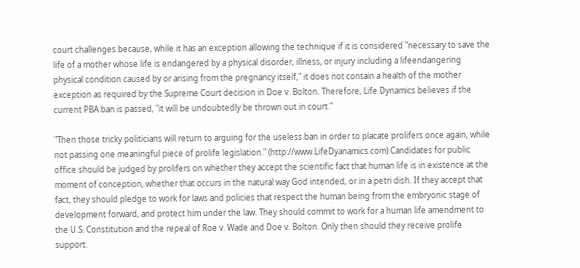court challenges because, while it has an exception allowing the technique if it is considered "necessary to save the life of a mother whose life is endangered by a physical disorder, illness, or injury including a lifeendangering physical condition caused by or arising from the pregnancy itself," it does not contain a health of the mother exception as required by the Supreme Court decision in Doe v. Bolton. Therefore, Life Dynamics believes if the current PBA ban is passed, "it will be undoubtedly be thrown out in court."

"Then those tricky politicians will return to arguing for the useless ban in order to placate prolifers once again, while not passing one meaningful piece of prolife legislation." (http://www.LifeDyanamics.com) Candidates for public office should be judged by prolifers on whether they accept the scientific fact that human life is in existence at the moment of conception, whether that occurs in the natural way God intended, or in a petri dish. If they accept that fact, they should pledge to work for laws and policies that respect the human being from the embryonic stage of development forward, and protect him under the law. They should commit to work for a human life amendment to the U.S. Constitution and the repeal of Roe v. Wade and Doe v. Bolton. Only then should they receive prolife support.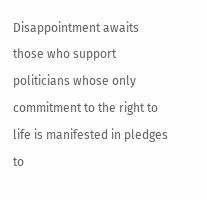Disappointment awaits those who support politicians whose only commitment to the right to life is manifested in pledges to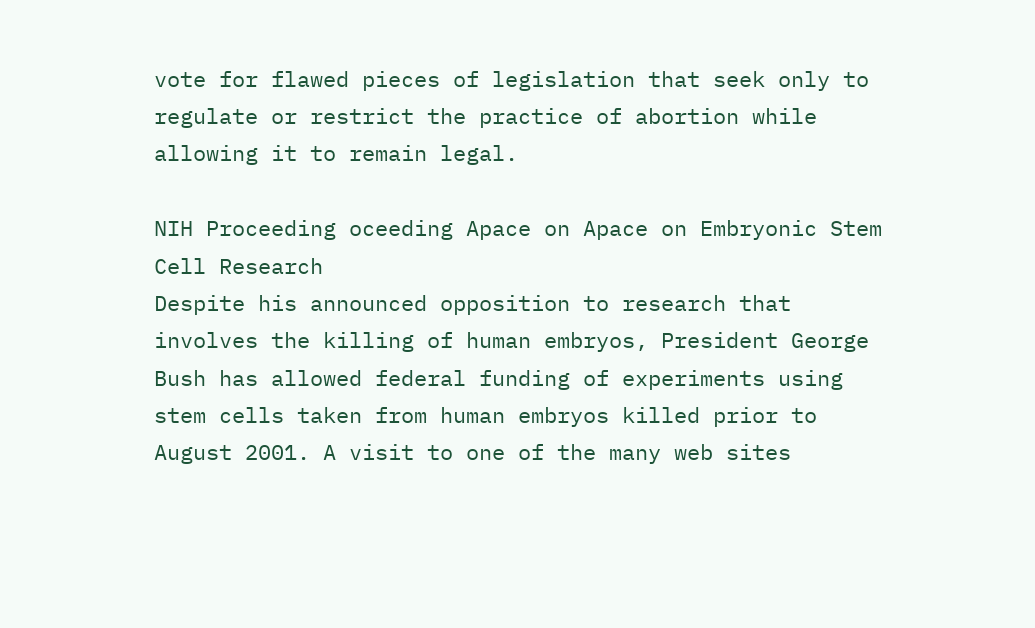vote for flawed pieces of legislation that seek only to regulate or restrict the practice of abortion while allowing it to remain legal.

NIH Proceeding oceeding Apace on Apace on Embryonic Stem Cell Research
Despite his announced opposition to research that involves the killing of human embryos, President George Bush has allowed federal funding of experiments using stem cells taken from human embryos killed prior to August 2001. A visit to one of the many web sites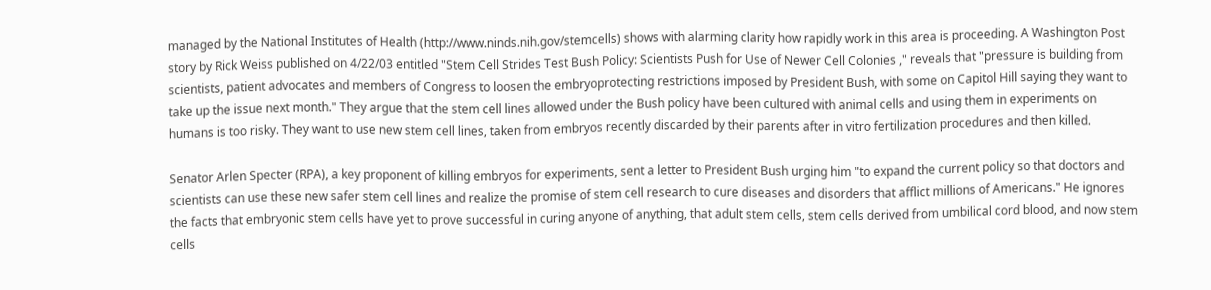managed by the National Institutes of Health (http://www.ninds.nih.gov/stemcells) shows with alarming clarity how rapidly work in this area is proceeding. A Washington Post story by Rick Weiss published on 4/22/03 entitled "Stem Cell Strides Test Bush Policy: Scientists Push for Use of Newer Cell Colonies ," reveals that "pressure is building from scientists, patient advocates and members of Congress to loosen the embryoprotecting restrictions imposed by President Bush, with some on Capitol Hill saying they want to take up the issue next month." They argue that the stem cell lines allowed under the Bush policy have been cultured with animal cells and using them in experiments on humans is too risky. They want to use new stem cell lines, taken from embryos recently discarded by their parents after in vitro fertilization procedures and then killed.

Senator Arlen Specter (RPA), a key proponent of killing embryos for experiments, sent a letter to President Bush urging him "to expand the current policy so that doctors and scientists can use these new safer stem cell lines and realize the promise of stem cell research to cure diseases and disorders that afflict millions of Americans." He ignores the facts that embryonic stem cells have yet to prove successful in curing anyone of anything, that adult stem cells, stem cells derived from umbilical cord blood, and now stem cells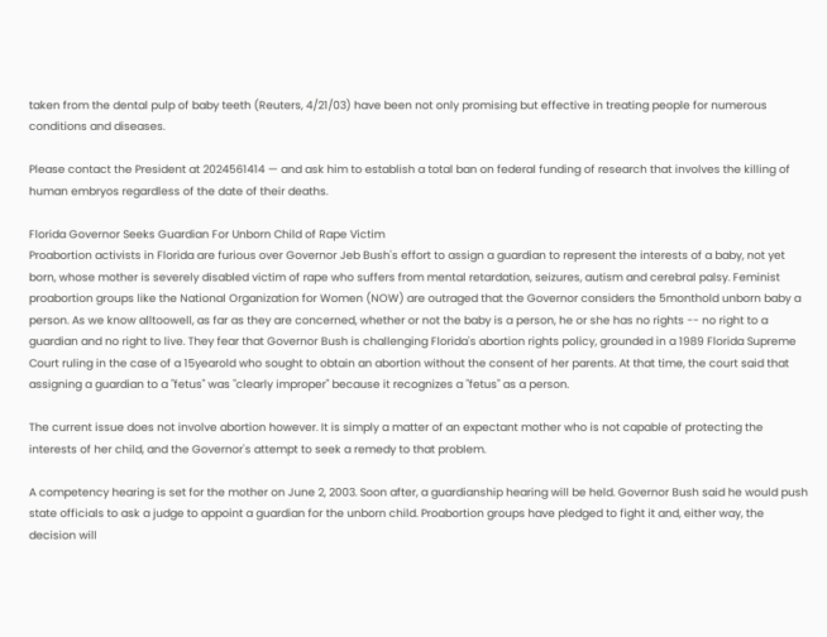taken from the dental pulp of baby teeth (Reuters, 4/21/03) have been not only promising but effective in treating people for numerous conditions and diseases.

Please contact the President at 2024561414 — and ask him to establish a total ban on federal funding of research that involves the killing of human embryos regardless of the date of their deaths.

Florida Governor Seeks Guardian For Unborn Child of Rape Victim
Proabortion activists in Florida are furious over Governor Jeb Bush's effort to assign a guardian to represent the interests of a baby, not yet born, whose mother is severely disabled victim of rape who suffers from mental retardation, seizures, autism and cerebral palsy. Feminist proabortion groups like the National Organization for Women (NOW) are outraged that the Governor considers the 5monthold unborn baby a person. As we know alltoowell, as far as they are concerned, whether or not the baby is a person, he or she has no rights -- no right to a guardian and no right to live. They fear that Governor Bush is challenging Florida's abortion rights policy, grounded in a 1989 Florida Supreme Court ruling in the case of a 15yearold who sought to obtain an abortion without the consent of her parents. At that time, the court said that assigning a guardian to a "fetus" was "clearly improper" because it recognizes a "fetus" as a person.

The current issue does not involve abortion however. It is simply a matter of an expectant mother who is not capable of protecting the interests of her child, and the Governor's attempt to seek a remedy to that problem.

A competency hearing is set for the mother on June 2, 2003. Soon after, a guardianship hearing will be held. Governor Bush said he would push state officials to ask a judge to appoint a guardian for the unborn child. Proabortion groups have pledged to fight it and, either way, the decision will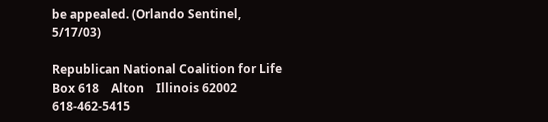be appealed. (Orlando Sentinel, 5/17/03)

Republican National Coalition for Life    Box 618    Alton    Illinois 62002
618-462-5415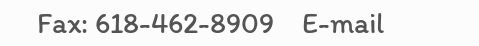Fax: 618-462-8909    E-mail